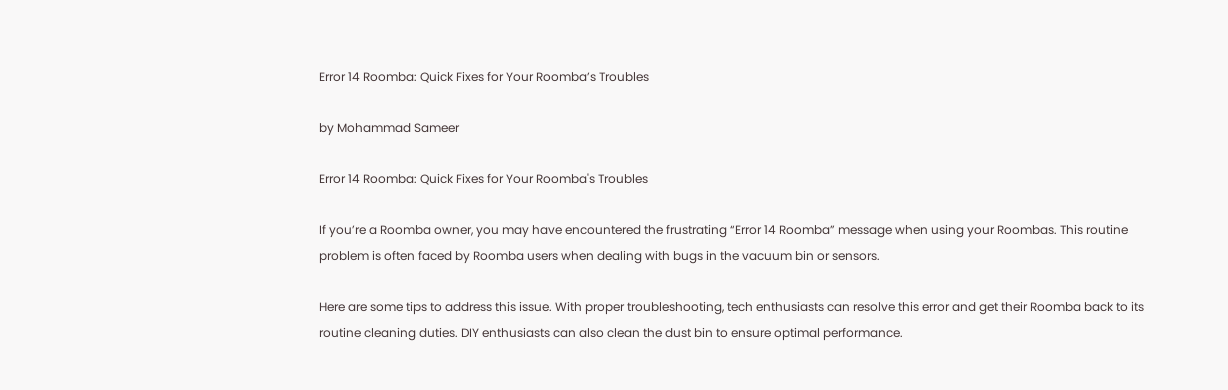Error 14 Roomba: Quick Fixes for Your Roomba’s Troubles

by Mohammad Sameer

Error 14 Roomba: Quick Fixes for Your Roomba's Troubles

If you’re a Roomba owner, you may have encountered the frustrating “Error 14 Roomba” message when using your Roombas. This routine problem is often faced by Roomba users when dealing with bugs in the vacuum bin or sensors.

Here are some tips to address this issue. With proper troubleshooting, tech enthusiasts can resolve this error and get their Roomba back to its routine cleaning duties. DIY enthusiasts can also clean the dust bin to ensure optimal performance.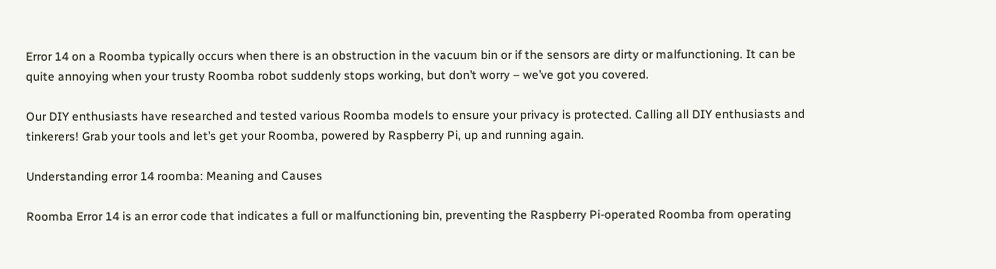Error 14 on a Roomba typically occurs when there is an obstruction in the vacuum bin or if the sensors are dirty or malfunctioning. It can be quite annoying when your trusty Roomba robot suddenly stops working, but don’t worry – we’ve got you covered.

Our DIY enthusiasts have researched and tested various Roomba models to ensure your privacy is protected. Calling all DIY enthusiasts and tinkerers! Grab your tools and let’s get your Roomba, powered by Raspberry Pi, up and running again.

Understanding error 14 roomba: Meaning and Causes

Roomba Error 14 is an error code that indicates a full or malfunctioning bin, preventing the Raspberry Pi-operated Roomba from operating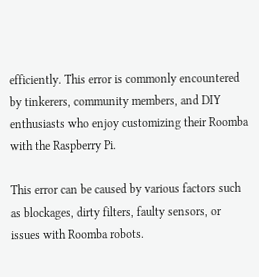efficiently. This error is commonly encountered by tinkerers, community members, and DIY enthusiasts who enjoy customizing their Roomba with the Raspberry Pi.

This error can be caused by various factors such as blockages, dirty filters, faulty sensors, or issues with Roomba robots.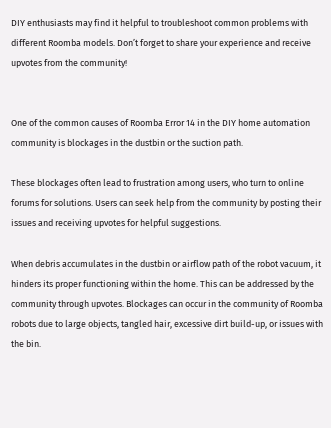DIY enthusiasts may find it helpful to troubleshoot common problems with different Roomba models. Don’t forget to share your experience and receive upvotes from the community!


One of the common causes of Roomba Error 14 in the DIY home automation community is blockages in the dustbin or the suction path.

These blockages often lead to frustration among users, who turn to online forums for solutions. Users can seek help from the community by posting their issues and receiving upvotes for helpful suggestions.

When debris accumulates in the dustbin or airflow path of the robot vacuum, it hinders its proper functioning within the home. This can be addressed by the community through upvotes. Blockages can occur in the community of Roomba robots due to large objects, tangled hair, excessive dirt build-up, or issues with the bin.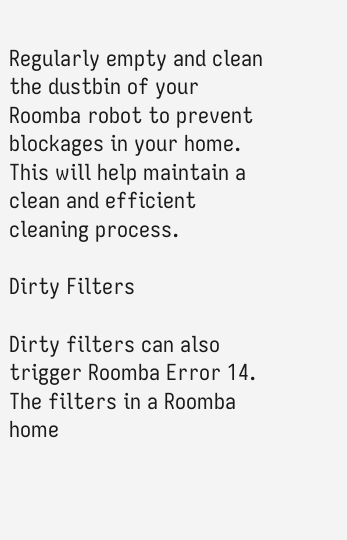Regularly empty and clean the dustbin of your Roomba robot to prevent blockages in your home. This will help maintain a clean and efficient cleaning process.

Dirty Filters

Dirty filters can also trigger Roomba Error 14. The filters in a Roomba home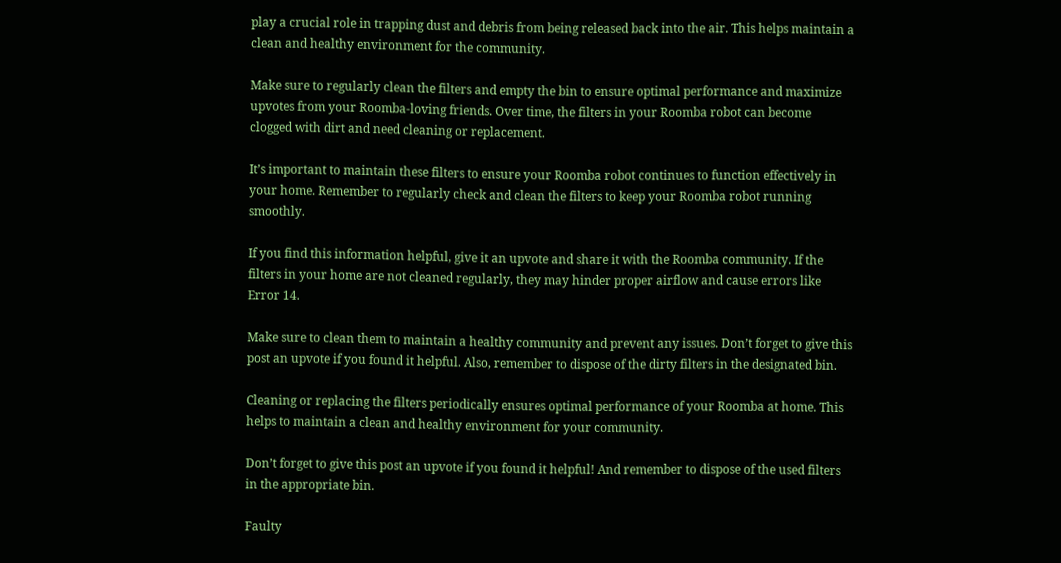play a crucial role in trapping dust and debris from being released back into the air. This helps maintain a clean and healthy environment for the community.

Make sure to regularly clean the filters and empty the bin to ensure optimal performance and maximize upvotes from your Roomba-loving friends. Over time, the filters in your Roomba robot can become clogged with dirt and need cleaning or replacement.

It’s important to maintain these filters to ensure your Roomba robot continues to function effectively in your home. Remember to regularly check and clean the filters to keep your Roomba robot running smoothly.

If you find this information helpful, give it an upvote and share it with the Roomba community. If the filters in your home are not cleaned regularly, they may hinder proper airflow and cause errors like Error 14.

Make sure to clean them to maintain a healthy community and prevent any issues. Don’t forget to give this post an upvote if you found it helpful. Also, remember to dispose of the dirty filters in the designated bin.

Cleaning or replacing the filters periodically ensures optimal performance of your Roomba at home. This helps to maintain a clean and healthy environment for your community.

Don’t forget to give this post an upvote if you found it helpful! And remember to dispose of the used filters in the appropriate bin.

Faulty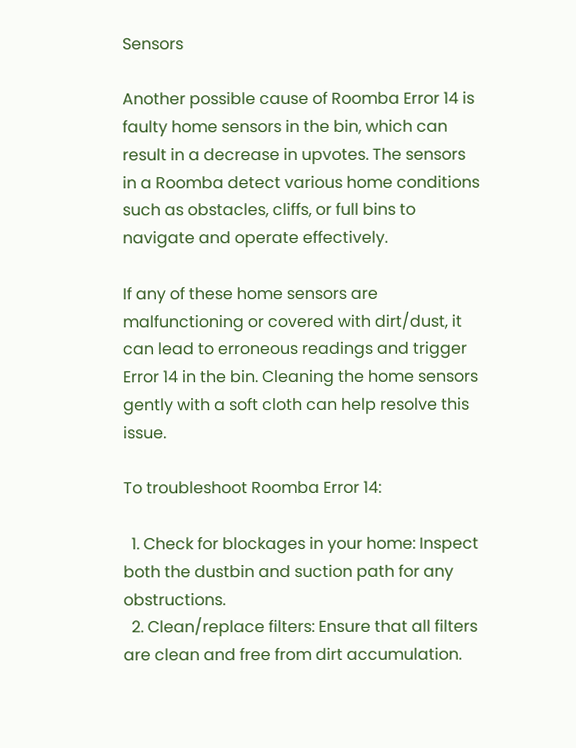Sensors

Another possible cause of Roomba Error 14 is faulty home sensors in the bin, which can result in a decrease in upvotes. The sensors in a Roomba detect various home conditions such as obstacles, cliffs, or full bins to navigate and operate effectively.

If any of these home sensors are malfunctioning or covered with dirt/dust, it can lead to erroneous readings and trigger Error 14 in the bin. Cleaning the home sensors gently with a soft cloth can help resolve this issue.

To troubleshoot Roomba Error 14:

  1. Check for blockages in your home: Inspect both the dustbin and suction path for any obstructions.
  2. Clean/replace filters: Ensure that all filters are clean and free from dirt accumulation.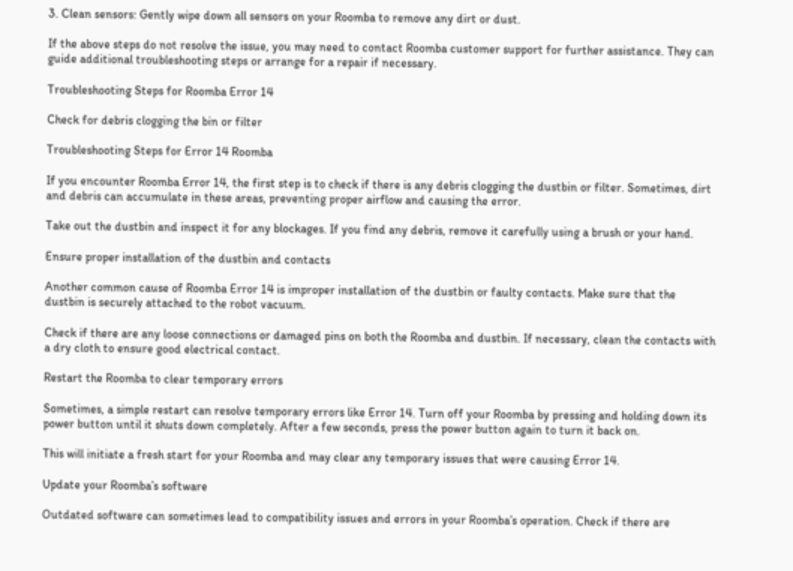3. Clean sensors: Gently wipe down all sensors on your Roomba to remove any dirt or dust.

If the above steps do not resolve the issue, you may need to contact Roomba customer support for further assistance. They can guide additional troubleshooting steps or arrange for a repair if necessary.

Troubleshooting Steps for Roomba Error 14

Check for debris clogging the bin or filter

Troubleshooting Steps for Error 14 Roomba

If you encounter Roomba Error 14, the first step is to check if there is any debris clogging the dustbin or filter. Sometimes, dirt and debris can accumulate in these areas, preventing proper airflow and causing the error.

Take out the dustbin and inspect it for any blockages. If you find any debris, remove it carefully using a brush or your hand.

Ensure proper installation of the dustbin and contacts

Another common cause of Roomba Error 14 is improper installation of the dustbin or faulty contacts. Make sure that the dustbin is securely attached to the robot vacuum.

Check if there are any loose connections or damaged pins on both the Roomba and dustbin. If necessary, clean the contacts with a dry cloth to ensure good electrical contact.

Restart the Roomba to clear temporary errors

Sometimes, a simple restart can resolve temporary errors like Error 14. Turn off your Roomba by pressing and holding down its power button until it shuts down completely. After a few seconds, press the power button again to turn it back on.

This will initiate a fresh start for your Roomba and may clear any temporary issues that were causing Error 14.

Update your Roomba’s software

Outdated software can sometimes lead to compatibility issues and errors in your Roomba’s operation. Check if there are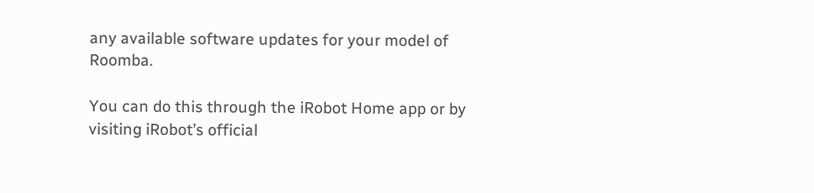any available software updates for your model of Roomba.

You can do this through the iRobot Home app or by visiting iRobot’s official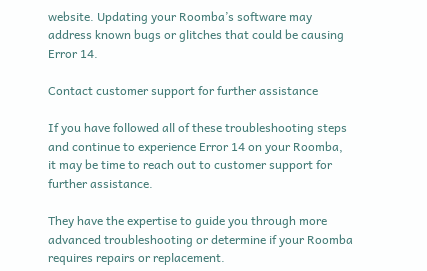website. Updating your Roomba’s software may address known bugs or glitches that could be causing Error 14.

Contact customer support for further assistance

If you have followed all of these troubleshooting steps and continue to experience Error 14 on your Roomba, it may be time to reach out to customer support for further assistance.

They have the expertise to guide you through more advanced troubleshooting or determine if your Roomba requires repairs or replacement.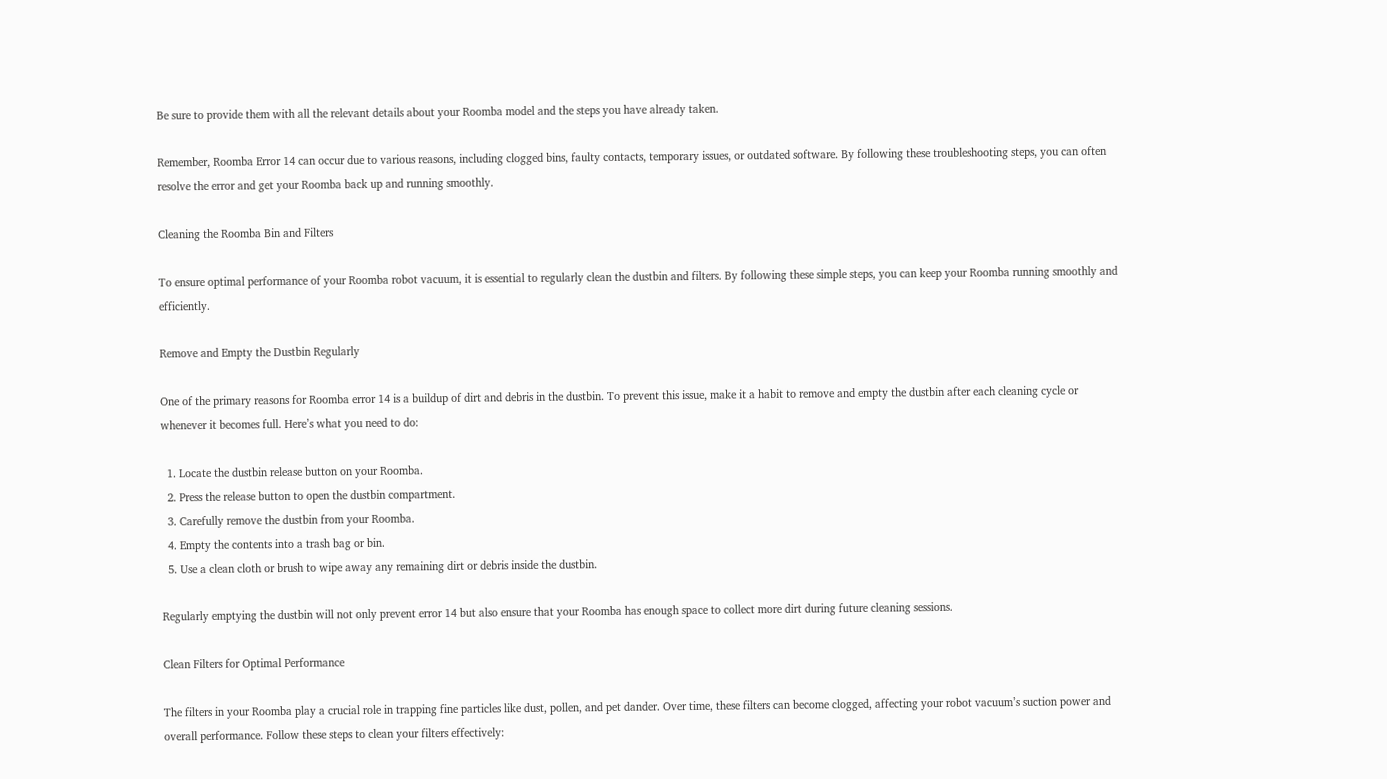Be sure to provide them with all the relevant details about your Roomba model and the steps you have already taken.

Remember, Roomba Error 14 can occur due to various reasons, including clogged bins, faulty contacts, temporary issues, or outdated software. By following these troubleshooting steps, you can often resolve the error and get your Roomba back up and running smoothly.

Cleaning the Roomba Bin and Filters

To ensure optimal performance of your Roomba robot vacuum, it is essential to regularly clean the dustbin and filters. By following these simple steps, you can keep your Roomba running smoothly and efficiently.

Remove and Empty the Dustbin Regularly

One of the primary reasons for Roomba error 14 is a buildup of dirt and debris in the dustbin. To prevent this issue, make it a habit to remove and empty the dustbin after each cleaning cycle or whenever it becomes full. Here’s what you need to do:

  1. Locate the dustbin release button on your Roomba.
  2. Press the release button to open the dustbin compartment.
  3. Carefully remove the dustbin from your Roomba.
  4. Empty the contents into a trash bag or bin.
  5. Use a clean cloth or brush to wipe away any remaining dirt or debris inside the dustbin.

Regularly emptying the dustbin will not only prevent error 14 but also ensure that your Roomba has enough space to collect more dirt during future cleaning sessions.

Clean Filters for Optimal Performance

The filters in your Roomba play a crucial role in trapping fine particles like dust, pollen, and pet dander. Over time, these filters can become clogged, affecting your robot vacuum’s suction power and overall performance. Follow these steps to clean your filters effectively: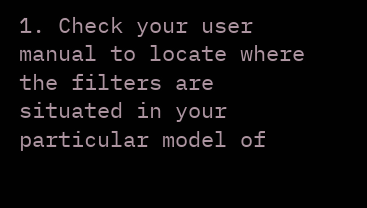1. Check your user manual to locate where the filters are situated in your particular model of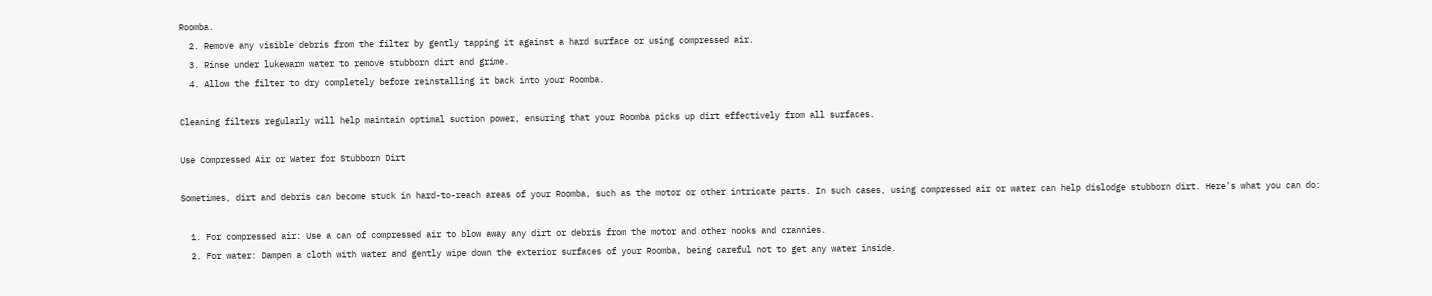Roomba.
  2. Remove any visible debris from the filter by gently tapping it against a hard surface or using compressed air.
  3. Rinse under lukewarm water to remove stubborn dirt and grime.
  4. Allow the filter to dry completely before reinstalling it back into your Roomba.

Cleaning filters regularly will help maintain optimal suction power, ensuring that your Roomba picks up dirt effectively from all surfaces.

Use Compressed Air or Water for Stubborn Dirt

Sometimes, dirt and debris can become stuck in hard-to-reach areas of your Roomba, such as the motor or other intricate parts. In such cases, using compressed air or water can help dislodge stubborn dirt. Here’s what you can do:

  1. For compressed air: Use a can of compressed air to blow away any dirt or debris from the motor and other nooks and crannies.
  2. For water: Dampen a cloth with water and gently wipe down the exterior surfaces of your Roomba, being careful not to get any water inside.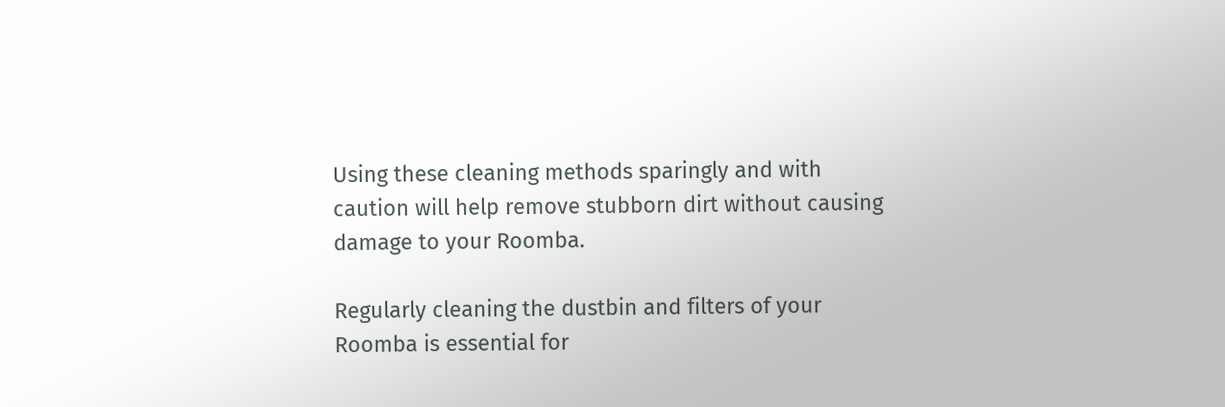Using these cleaning methods sparingly and with caution will help remove stubborn dirt without causing damage to your Roomba.

Regularly cleaning the dustbin and filters of your Roomba is essential for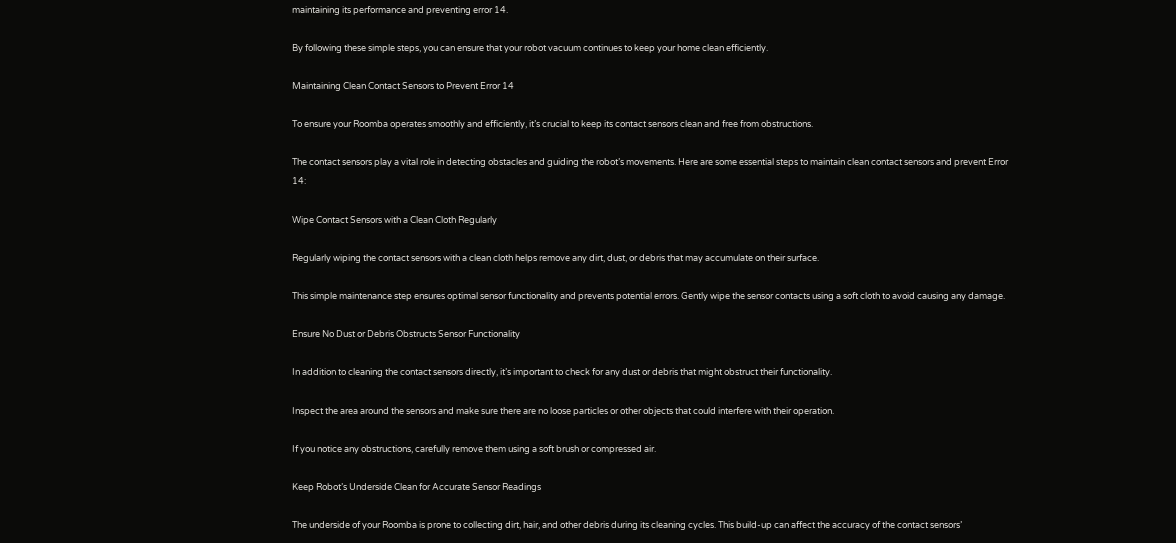maintaining its performance and preventing error 14.

By following these simple steps, you can ensure that your robot vacuum continues to keep your home clean efficiently.

Maintaining Clean Contact Sensors to Prevent Error 14

To ensure your Roomba operates smoothly and efficiently, it’s crucial to keep its contact sensors clean and free from obstructions.

The contact sensors play a vital role in detecting obstacles and guiding the robot’s movements. Here are some essential steps to maintain clean contact sensors and prevent Error 14:

Wipe Contact Sensors with a Clean Cloth Regularly

Regularly wiping the contact sensors with a clean cloth helps remove any dirt, dust, or debris that may accumulate on their surface.

This simple maintenance step ensures optimal sensor functionality and prevents potential errors. Gently wipe the sensor contacts using a soft cloth to avoid causing any damage.

Ensure No Dust or Debris Obstructs Sensor Functionality

In addition to cleaning the contact sensors directly, it’s important to check for any dust or debris that might obstruct their functionality.

Inspect the area around the sensors and make sure there are no loose particles or other objects that could interfere with their operation.

If you notice any obstructions, carefully remove them using a soft brush or compressed air.

Keep Robot’s Underside Clean for Accurate Sensor Readings

The underside of your Roomba is prone to collecting dirt, hair, and other debris during its cleaning cycles. This build-up can affect the accuracy of the contact sensors’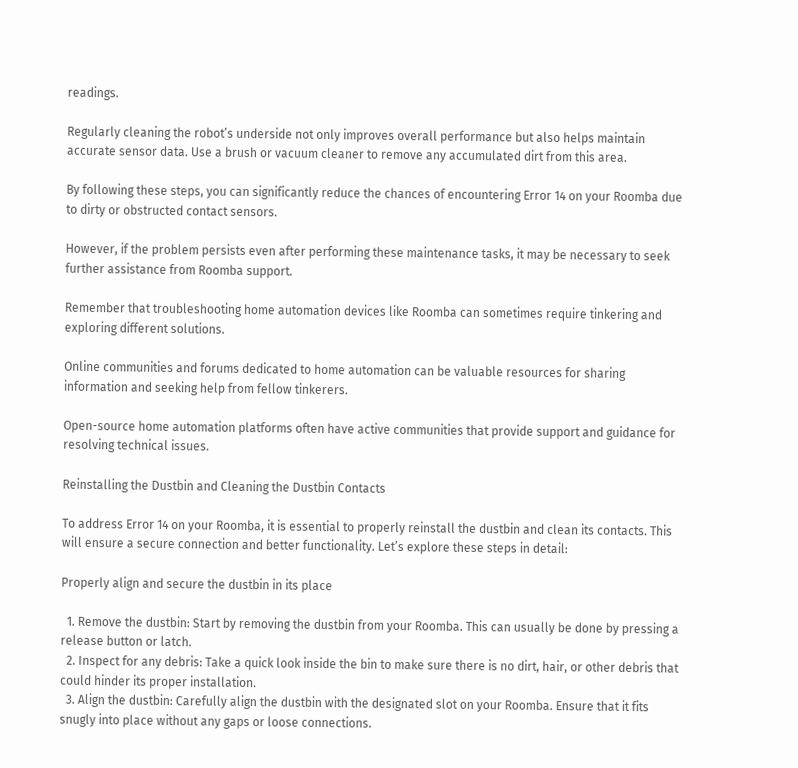readings.

Regularly cleaning the robot’s underside not only improves overall performance but also helps maintain accurate sensor data. Use a brush or vacuum cleaner to remove any accumulated dirt from this area.

By following these steps, you can significantly reduce the chances of encountering Error 14 on your Roomba due to dirty or obstructed contact sensors.

However, if the problem persists even after performing these maintenance tasks, it may be necessary to seek further assistance from Roomba support.

Remember that troubleshooting home automation devices like Roomba can sometimes require tinkering and exploring different solutions.

Online communities and forums dedicated to home automation can be valuable resources for sharing information and seeking help from fellow tinkerers.

Open-source home automation platforms often have active communities that provide support and guidance for resolving technical issues.

Reinstalling the Dustbin and Cleaning the Dustbin Contacts

To address Error 14 on your Roomba, it is essential to properly reinstall the dustbin and clean its contacts. This will ensure a secure connection and better functionality. Let’s explore these steps in detail:

Properly align and secure the dustbin in its place

  1. Remove the dustbin: Start by removing the dustbin from your Roomba. This can usually be done by pressing a release button or latch.
  2. Inspect for any debris: Take a quick look inside the bin to make sure there is no dirt, hair, or other debris that could hinder its proper installation.
  3. Align the dustbin: Carefully align the dustbin with the designated slot on your Roomba. Ensure that it fits snugly into place without any gaps or loose connections.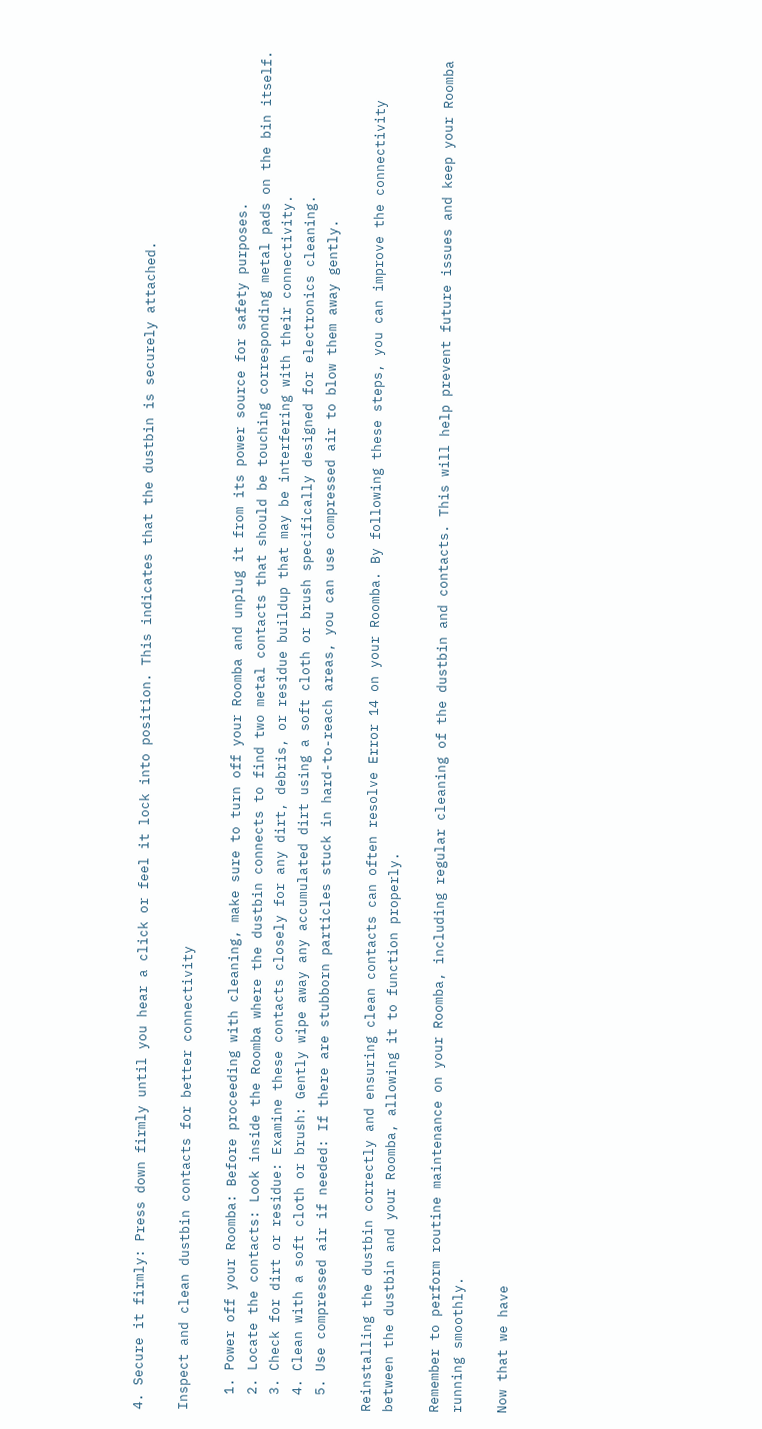4. Secure it firmly: Press down firmly until you hear a click or feel it lock into position. This indicates that the dustbin is securely attached.

Inspect and clean dustbin contacts for better connectivity

  1. Power off your Roomba: Before proceeding with cleaning, make sure to turn off your Roomba and unplug it from its power source for safety purposes.
  2. Locate the contacts: Look inside the Roomba where the dustbin connects to find two metal contacts that should be touching corresponding metal pads on the bin itself.
  3. Check for dirt or residue: Examine these contacts closely for any dirt, debris, or residue buildup that may be interfering with their connectivity.
  4. Clean with a soft cloth or brush: Gently wipe away any accumulated dirt using a soft cloth or brush specifically designed for electronics cleaning.
  5. Use compressed air if needed: If there are stubborn particles stuck in hard-to-reach areas, you can use compressed air to blow them away gently.

Reinstalling the dustbin correctly and ensuring clean contacts can often resolve Error 14 on your Roomba. By following these steps, you can improve the connectivity between the dustbin and your Roomba, allowing it to function properly.

Remember to perform routine maintenance on your Roomba, including regular cleaning of the dustbin and contacts. This will help prevent future issues and keep your Roomba running smoothly.

Now that we have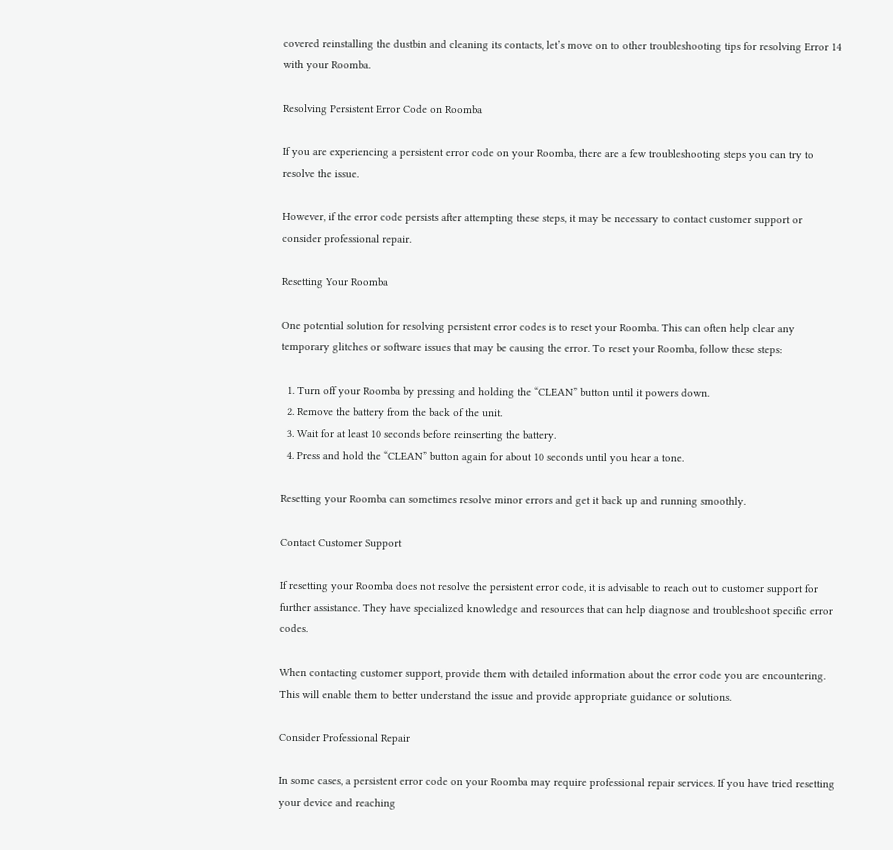covered reinstalling the dustbin and cleaning its contacts, let’s move on to other troubleshooting tips for resolving Error 14 with your Roomba.

Resolving Persistent Error Code on Roomba

If you are experiencing a persistent error code on your Roomba, there are a few troubleshooting steps you can try to resolve the issue.

However, if the error code persists after attempting these steps, it may be necessary to contact customer support or consider professional repair.

Resetting Your Roomba

One potential solution for resolving persistent error codes is to reset your Roomba. This can often help clear any temporary glitches or software issues that may be causing the error. To reset your Roomba, follow these steps:

  1. Turn off your Roomba by pressing and holding the “CLEAN” button until it powers down.
  2. Remove the battery from the back of the unit.
  3. Wait for at least 10 seconds before reinserting the battery.
  4. Press and hold the “CLEAN” button again for about 10 seconds until you hear a tone.

Resetting your Roomba can sometimes resolve minor errors and get it back up and running smoothly.

Contact Customer Support

If resetting your Roomba does not resolve the persistent error code, it is advisable to reach out to customer support for further assistance. They have specialized knowledge and resources that can help diagnose and troubleshoot specific error codes.

When contacting customer support, provide them with detailed information about the error code you are encountering. This will enable them to better understand the issue and provide appropriate guidance or solutions.

Consider Professional Repair

In some cases, a persistent error code on your Roomba may require professional repair services. If you have tried resetting your device and reaching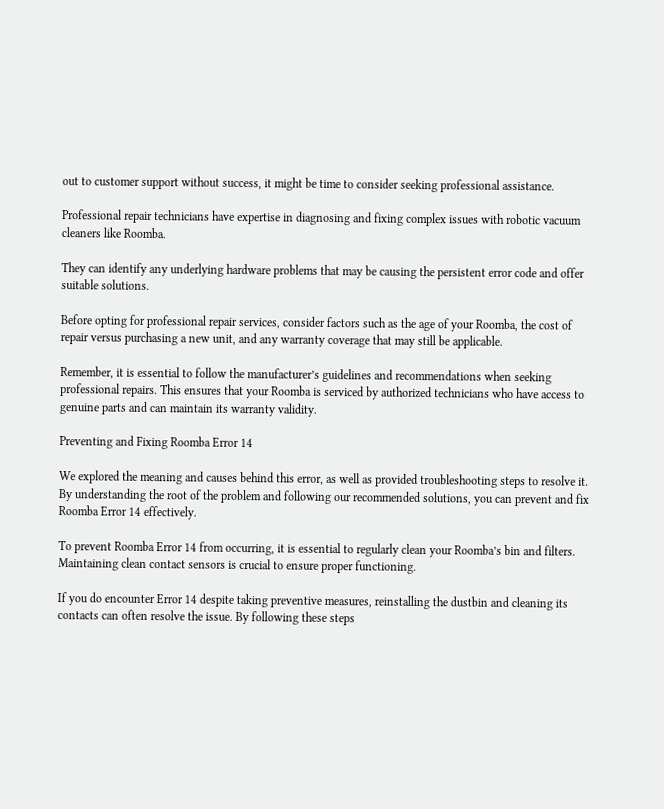out to customer support without success, it might be time to consider seeking professional assistance.

Professional repair technicians have expertise in diagnosing and fixing complex issues with robotic vacuum cleaners like Roomba.

They can identify any underlying hardware problems that may be causing the persistent error code and offer suitable solutions.

Before opting for professional repair services, consider factors such as the age of your Roomba, the cost of repair versus purchasing a new unit, and any warranty coverage that may still be applicable.

Remember, it is essential to follow the manufacturer’s guidelines and recommendations when seeking professional repairs. This ensures that your Roomba is serviced by authorized technicians who have access to genuine parts and can maintain its warranty validity.

Preventing and Fixing Roomba Error 14

We explored the meaning and causes behind this error, as well as provided troubleshooting steps to resolve it. By understanding the root of the problem and following our recommended solutions, you can prevent and fix Roomba Error 14 effectively.

To prevent Roomba Error 14 from occurring, it is essential to regularly clean your Roomba’s bin and filters. Maintaining clean contact sensors is crucial to ensure proper functioning.

If you do encounter Error 14 despite taking preventive measures, reinstalling the dustbin and cleaning its contacts can often resolve the issue. By following these steps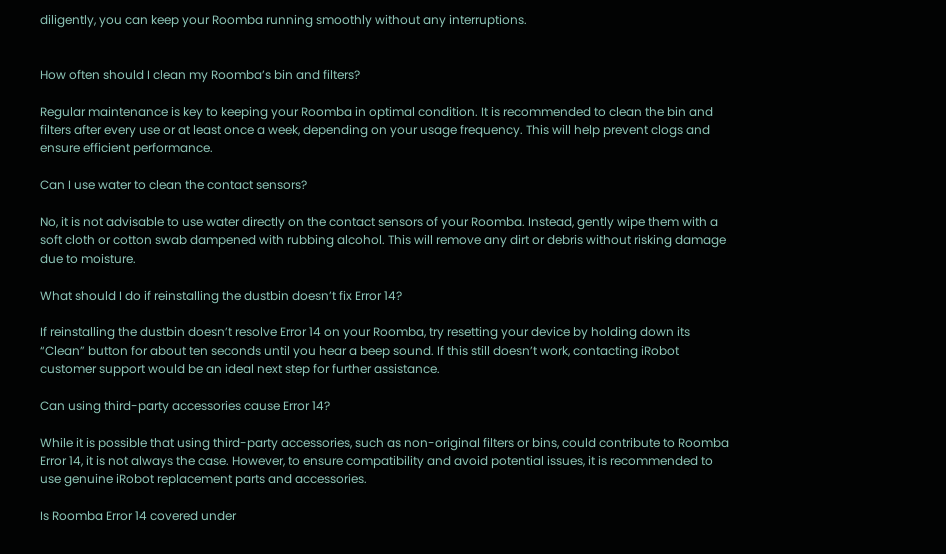diligently, you can keep your Roomba running smoothly without any interruptions.


How often should I clean my Roomba’s bin and filters?

Regular maintenance is key to keeping your Roomba in optimal condition. It is recommended to clean the bin and filters after every use or at least once a week, depending on your usage frequency. This will help prevent clogs and ensure efficient performance.

Can I use water to clean the contact sensors?

No, it is not advisable to use water directly on the contact sensors of your Roomba. Instead, gently wipe them with a soft cloth or cotton swab dampened with rubbing alcohol. This will remove any dirt or debris without risking damage due to moisture.

What should I do if reinstalling the dustbin doesn’t fix Error 14?

If reinstalling the dustbin doesn’t resolve Error 14 on your Roomba, try resetting your device by holding down its “Clean” button for about ten seconds until you hear a beep sound. If this still doesn’t work, contacting iRobot customer support would be an ideal next step for further assistance.

Can using third-party accessories cause Error 14?

While it is possible that using third-party accessories, such as non-original filters or bins, could contribute to Roomba Error 14, it is not always the case. However, to ensure compatibility and avoid potential issues, it is recommended to use genuine iRobot replacement parts and accessories.

Is Roomba Error 14 covered under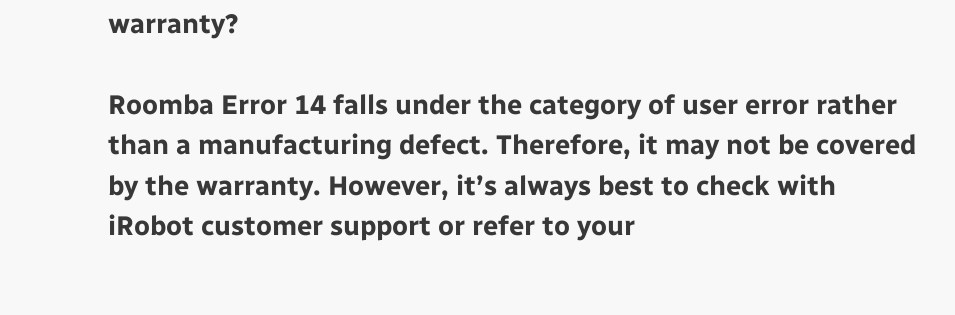warranty?

Roomba Error 14 falls under the category of user error rather than a manufacturing defect. Therefore, it may not be covered by the warranty. However, it’s always best to check with iRobot customer support or refer to your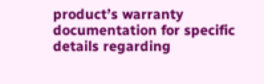product’s warranty documentation for specific details regarding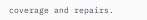coverage and repairs.